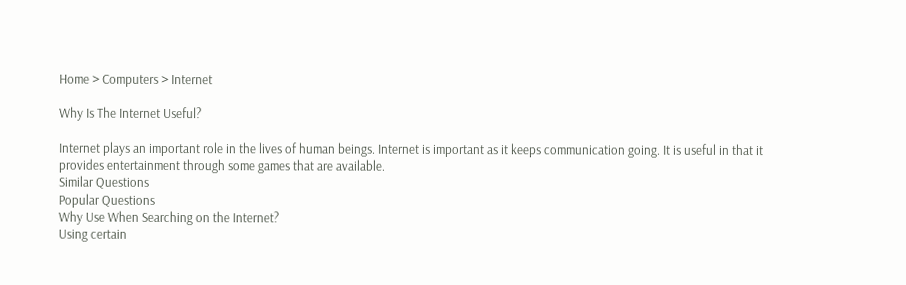Home > Computers > Internet

Why Is The Internet Useful?

Internet plays an important role in the lives of human beings. Internet is important as it keeps communication going. It is useful in that it provides entertainment through some games that are available.
Similar Questions
Popular Questions
Why Use When Searching on the Internet?
Using certain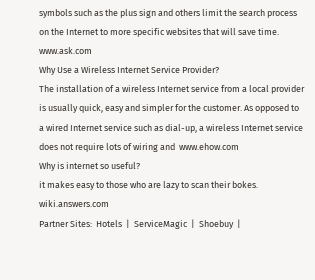symbols such as the plus sign and others limit the search process on the Internet to more specific websites that will save time.  www.ask.com
Why Use a Wireless Internet Service Provider?
The installation of a wireless Internet service from a local provider is usually quick, easy and simpler for the customer. As opposed to a wired Internet service such as dial-up, a wireless Internet service does not require lots of wiring and  www.ehow.com
Why is internet so useful?
it makes easy to those who are lazy to scan their bokes.  wiki.answers.com
Partner Sites:  Hotels  |  ServiceMagic  |  Shoebuy  |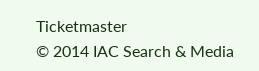Ticketmaster
© 2014 IAC Search & Media